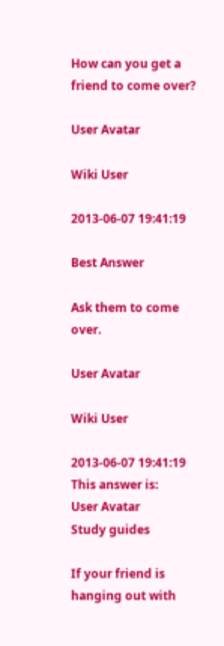How can you get a friend to come over?

User Avatar

Wiki User

2013-06-07 19:41:19

Best Answer

Ask them to come over.

User Avatar

Wiki User

2013-06-07 19:41:19
This answer is:
User Avatar
Study guides

If your friend is hanging out with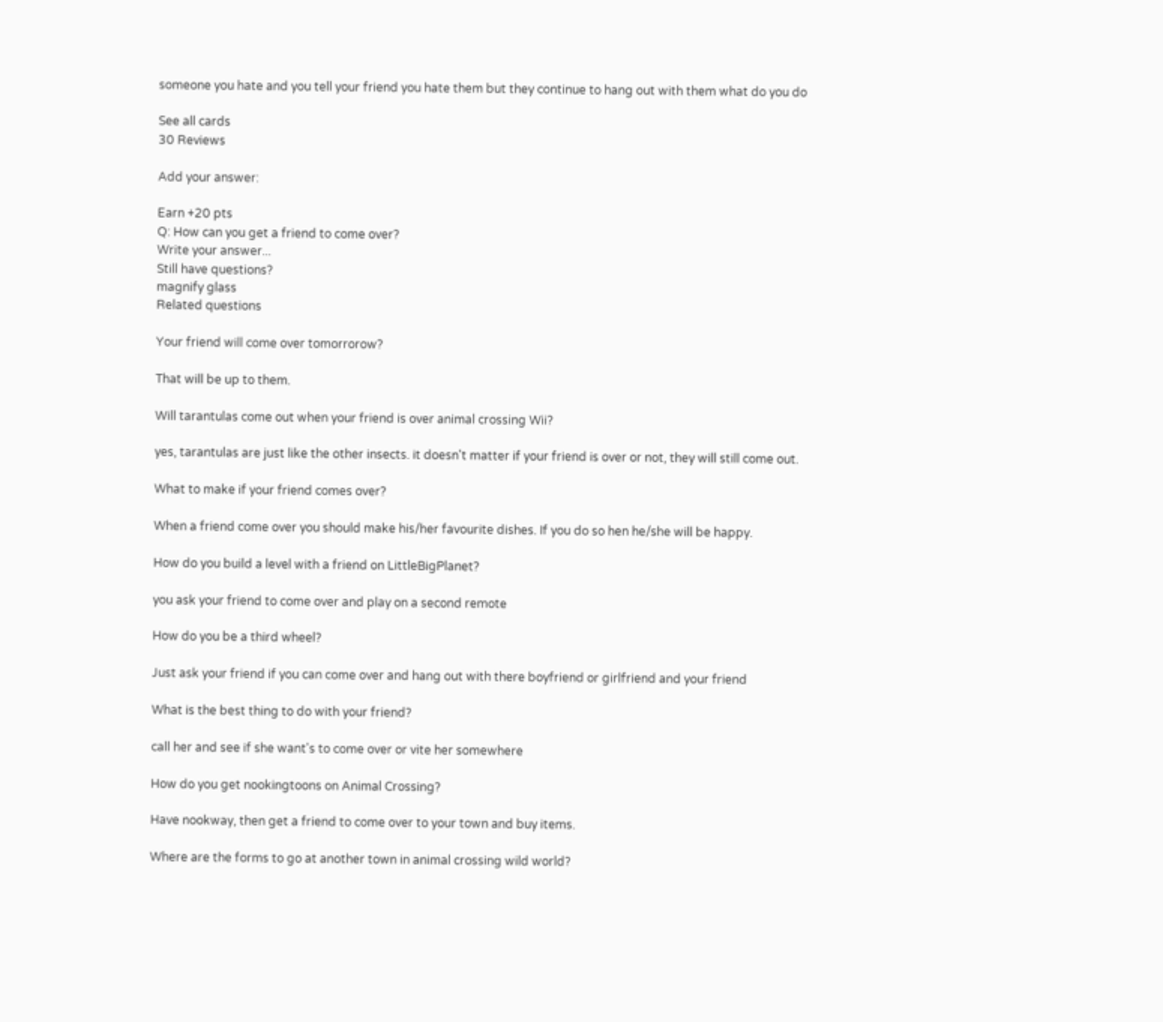someone you hate and you tell your friend you hate them but they continue to hang out with them what do you do

See all cards
30 Reviews

Add your answer:

Earn +20 pts
Q: How can you get a friend to come over?
Write your answer...
Still have questions?
magnify glass
Related questions

Your friend will come over tomorrorow?

That will be up to them.

Will tarantulas come out when your friend is over animal crossing Wii?

yes, tarantulas are just like the other insects. it doesn't matter if your friend is over or not, they will still come out.

What to make if your friend comes over?

When a friend come over you should make his/her favourite dishes. If you do so hen he/she will be happy.

How do you build a level with a friend on LittleBigPlanet?

you ask your friend to come over and play on a second remote

How do you be a third wheel?

Just ask your friend if you can come over and hang out with there boyfriend or girlfriend and your friend

What is the best thing to do with your friend?

call her and see if she want's to come over or vite her somewhere

How do you get nookingtoons on Animal Crossing?

Have nookway, then get a friend to come over to your town and buy items.

Where are the forms to go at another town in animal crossing wild world?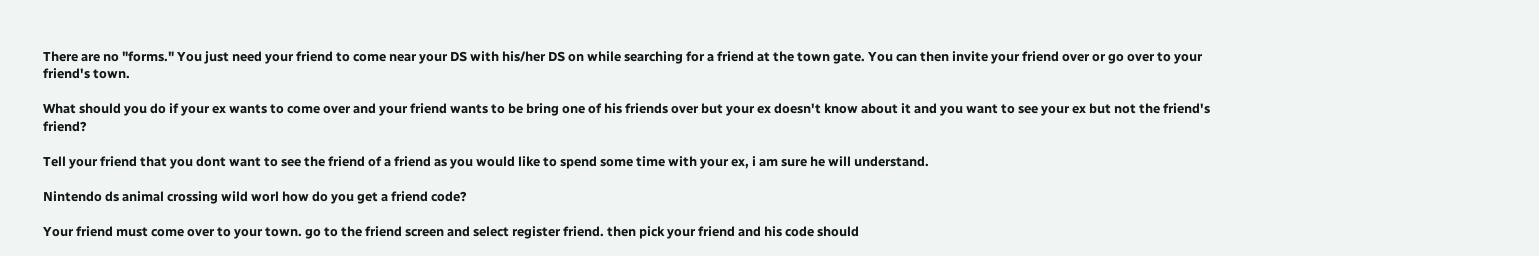There are no "forms." You just need your friend to come near your DS with his/her DS on while searching for a friend at the town gate. You can then invite your friend over or go over to your friend's town.

What should you do if your ex wants to come over and your friend wants to be bring one of his friends over but your ex doesn't know about it and you want to see your ex but not the friend's friend?

Tell your friend that you dont want to see the friend of a friend as you would like to spend some time with your ex, i am sure he will understand.

Nintendo ds animal crossing wild worl how do you get a friend code?

Your friend must come over to your town. go to the friend screen and select register friend. then pick your friend and his code should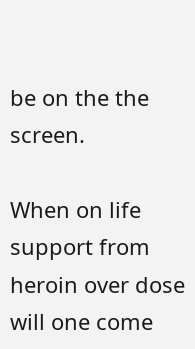be on the the screen.

When on life support from heroin over dose will one come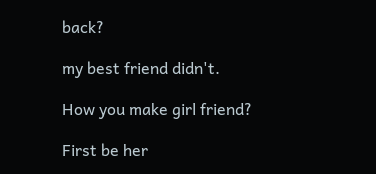back?

my best friend didn't.

How you make girl friend?

First be her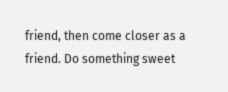friend, then come closer as a friend. Do something sweet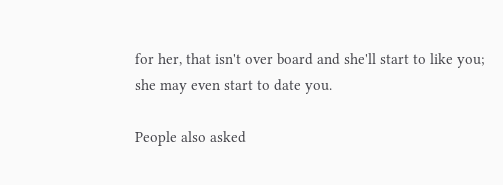for her, that isn't over board and she'll start to like you; she may even start to date you.

People also asked